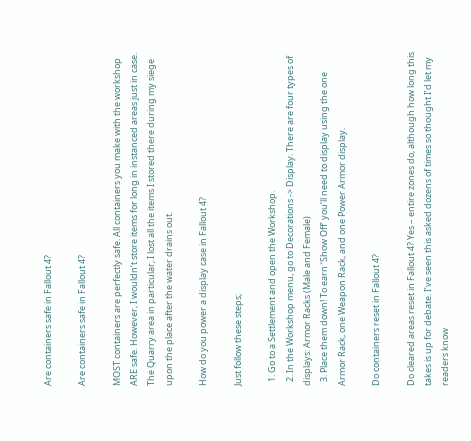Are containers safe in Fallout 4?

Are containers safe in Fallout 4?

MOST containers are perfectly safe. All containers you make with the workshop ARE safe. However, I wouldn’t store items for long in instanced areas just in case. The Quarry area in particular, I lost all the items I stored there during my siege upon the place after the water drains out.

How do you power a display case in Fallout 4?

Just follow these steps;

  1. Go to a Settlement and open the Workshop.
  2. In the Workshop menu, go to Decorations -> Display. There are four types of displays: Armor Racks (Male and Female)
  3. Place them down! To earn ‘Show Off’ you’ll need to display using the one Armor Rack, one Weapon Rack, and one Power Armor display.

Do containers reset in Fallout 4?

Do cleared areas reset in Fallout 4? Yes – entire zones do, although how long this takes is up for debate. I’ve seen this asked dozens of times so thought I’d let my readers know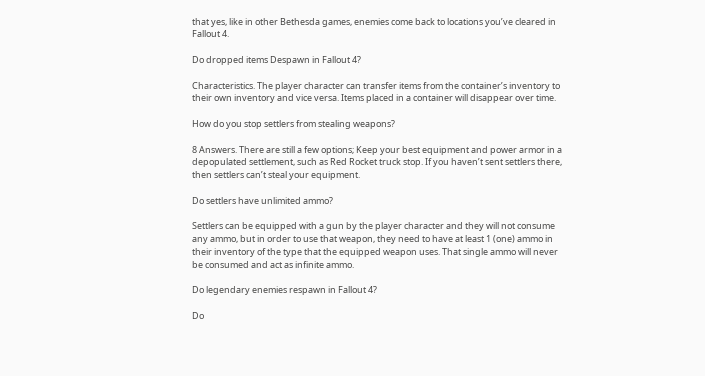that yes, like in other Bethesda games, enemies come back to locations you’ve cleared in Fallout 4.

Do dropped items Despawn in Fallout 4?

Characteristics. The player character can transfer items from the container’s inventory to their own inventory and vice versa. Items placed in a container will disappear over time.

How do you stop settlers from stealing weapons?

8 Answers. There are still a few options; Keep your best equipment and power armor in a depopulated settlement, such as Red Rocket truck stop. If you haven’t sent settlers there, then settlers can’t steal your equipment.

Do settlers have unlimited ammo?

Settlers can be equipped with a gun by the player character and they will not consume any ammo, but in order to use that weapon, they need to have at least 1 (one) ammo in their inventory of the type that the equipped weapon uses. That single ammo will never be consumed and act as infinite ammo.

Do legendary enemies respawn in Fallout 4?

Do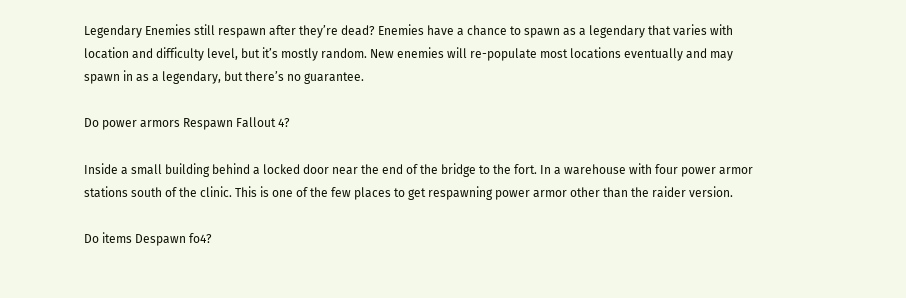Legendary Enemies still respawn after they’re dead? Enemies have a chance to spawn as a legendary that varies with location and difficulty level, but it’s mostly random. New enemies will re-populate most locations eventually and may spawn in as a legendary, but there’s no guarantee.

Do power armors Respawn Fallout 4?

Inside a small building behind a locked door near the end of the bridge to the fort. In a warehouse with four power armor stations south of the clinic. This is one of the few places to get respawning power armor other than the raider version.

Do items Despawn fo4?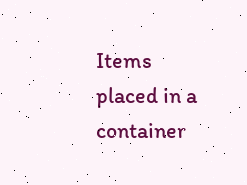Items placed in a container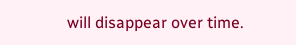will disappear over time.